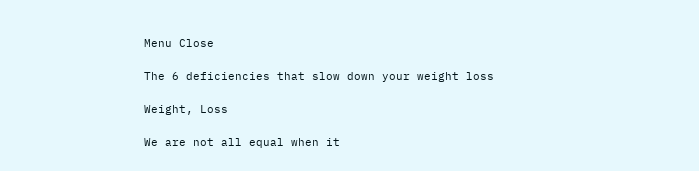Menu Close

The 6 deficiencies that slow down your weight loss

Weight, Loss

We are not all equal when it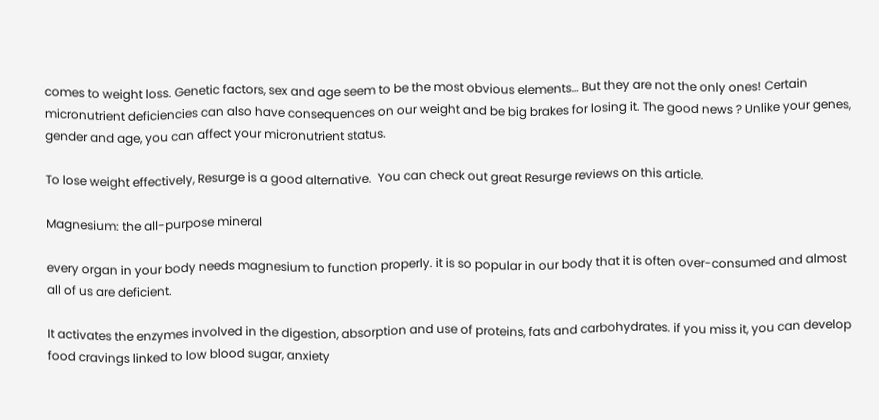comes to weight loss. Genetic factors, sex and age seem to be the most obvious elements… But they are not the only ones! Certain micronutrient deficiencies can also have consequences on our weight and be big brakes for losing it. The good news ? Unlike your genes, gender and age, you can affect your micronutrient status.

To lose weight effectively, Resurge is a good alternative.  You can check out great Resurge reviews on this article.

Magnesium: the all-purpose mineral

every organ in your body needs magnesium to function properly. it is so popular in our body that it is often over-consumed and almost all of us are deficient.

It activates the enzymes involved in the digestion, absorption and use of proteins, fats and carbohydrates. if you miss it, you can develop food cravings linked to low blood sugar, anxiety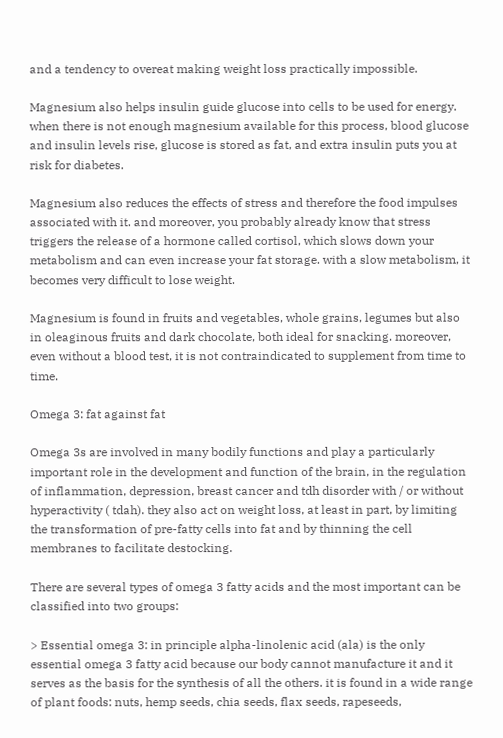and a tendency to overeat making weight loss practically impossible.

Magnesium also helps insulin guide glucose into cells to be used for energy. when there is not enough magnesium available for this process, blood glucose and insulin levels rise, glucose is stored as fat, and extra insulin puts you at risk for diabetes.

Magnesium also reduces the effects of stress and therefore the food impulses associated with it. and moreover, you probably already know that stress triggers the release of a hormone called cortisol, which slows down your metabolism and can even increase your fat storage. with a slow metabolism, it becomes very difficult to lose weight.

Magnesium is found in fruits and vegetables, whole grains, legumes but also in oleaginous fruits and dark chocolate, both ideal for snacking. moreover, even without a blood test, it is not contraindicated to supplement from time to time.

Omega 3: fat against fat

Omega 3s are involved in many bodily functions and play a particularly important role in the development and function of the brain, in the regulation of inflammation, depression, breast cancer and tdh disorder with / or without hyperactivity ( tdah). they also act on weight loss, at least in part, by limiting the transformation of pre-fatty cells into fat and by thinning the cell membranes to facilitate destocking.

There are several types of omega 3 fatty acids and the most important can be classified into two groups:

> Essential omega 3: in principle alpha-linolenic acid (ala) is the only essential omega 3 fatty acid because our body cannot manufacture it and it serves as the basis for the synthesis of all the others. it is found in a wide range of plant foods: nuts, hemp seeds, chia seeds, flax seeds, rapeseeds,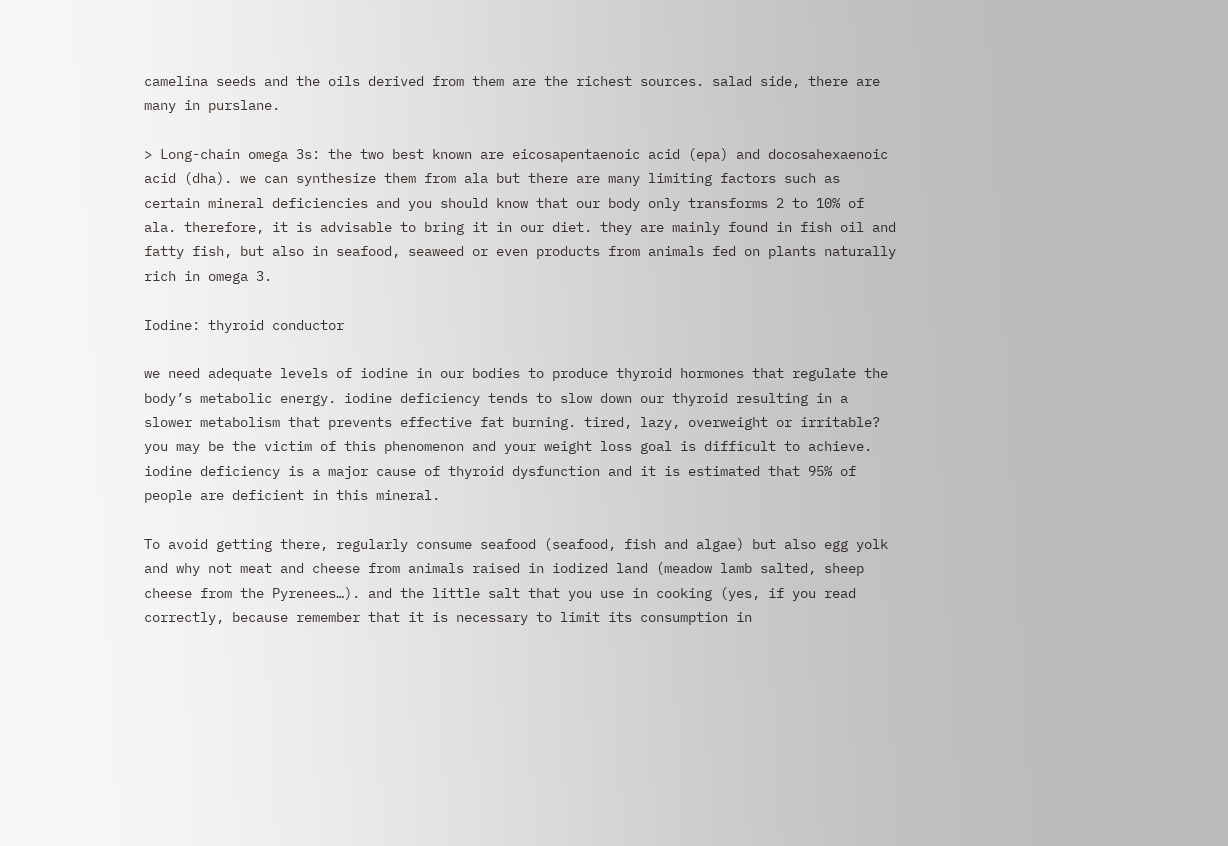camelina seeds and the oils derived from them are the richest sources. salad side, there are many in purslane.

> Long-chain omega 3s: the two best known are eicosapentaenoic acid (epa) and docosahexaenoic acid (dha). we can synthesize them from ala but there are many limiting factors such as certain mineral deficiencies and you should know that our body only transforms 2 to 10% of ala. therefore, it is advisable to bring it in our diet. they are mainly found in fish oil and fatty fish, but also in seafood, seaweed or even products from animals fed on plants naturally rich in omega 3.

Iodine: thyroid conductor

we need adequate levels of iodine in our bodies to produce thyroid hormones that regulate the body’s metabolic energy. iodine deficiency tends to slow down our thyroid resulting in a slower metabolism that prevents effective fat burning. tired, lazy, overweight or irritable? you may be the victim of this phenomenon and your weight loss goal is difficult to achieve. iodine deficiency is a major cause of thyroid dysfunction and it is estimated that 95% of people are deficient in this mineral.

To avoid getting there, regularly consume seafood (seafood, fish and algae) but also egg yolk and why not meat and cheese from animals raised in iodized land (meadow lamb salted, sheep cheese from the Pyrenees…). and the little salt that you use in cooking (yes, if you read correctly, because remember that it is necessary to limit its consumption in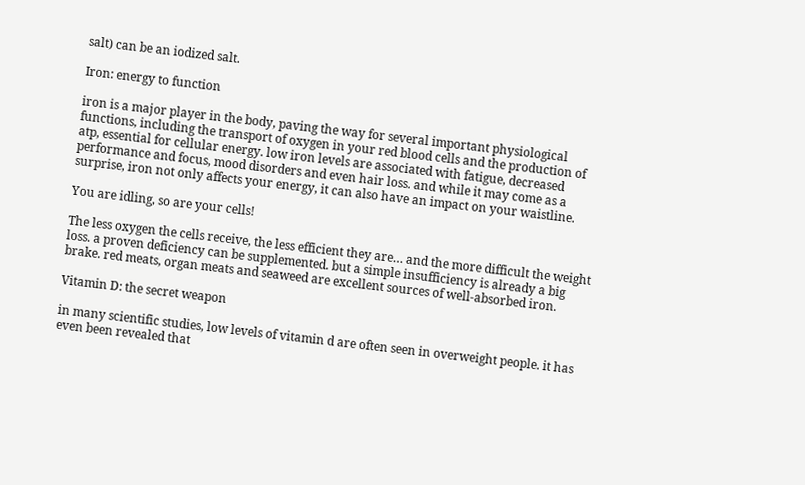salt) can be an iodized salt.

Iron: energy to function

iron is a major player in the body, paving the way for several important physiological functions, including the transport of oxygen in your red blood cells and the production of atp, essential for cellular energy. low iron levels are associated with fatigue, decreased performance and focus, mood disorders and even hair loss. and while it may come as a surprise, iron not only affects your energy, it can also have an impact on your waistline.

You are idling, so are your cells!

The less oxygen the cells receive, the less efficient they are… and the more difficult the weight loss. a proven deficiency can be supplemented. but a simple insufficiency is already a big brake. red meats, organ meats and seaweed are excellent sources of well-absorbed iron.

Vitamin D: the secret weapon

in many scientific studies, low levels of vitamin d are often seen in overweight people. it has even been revealed that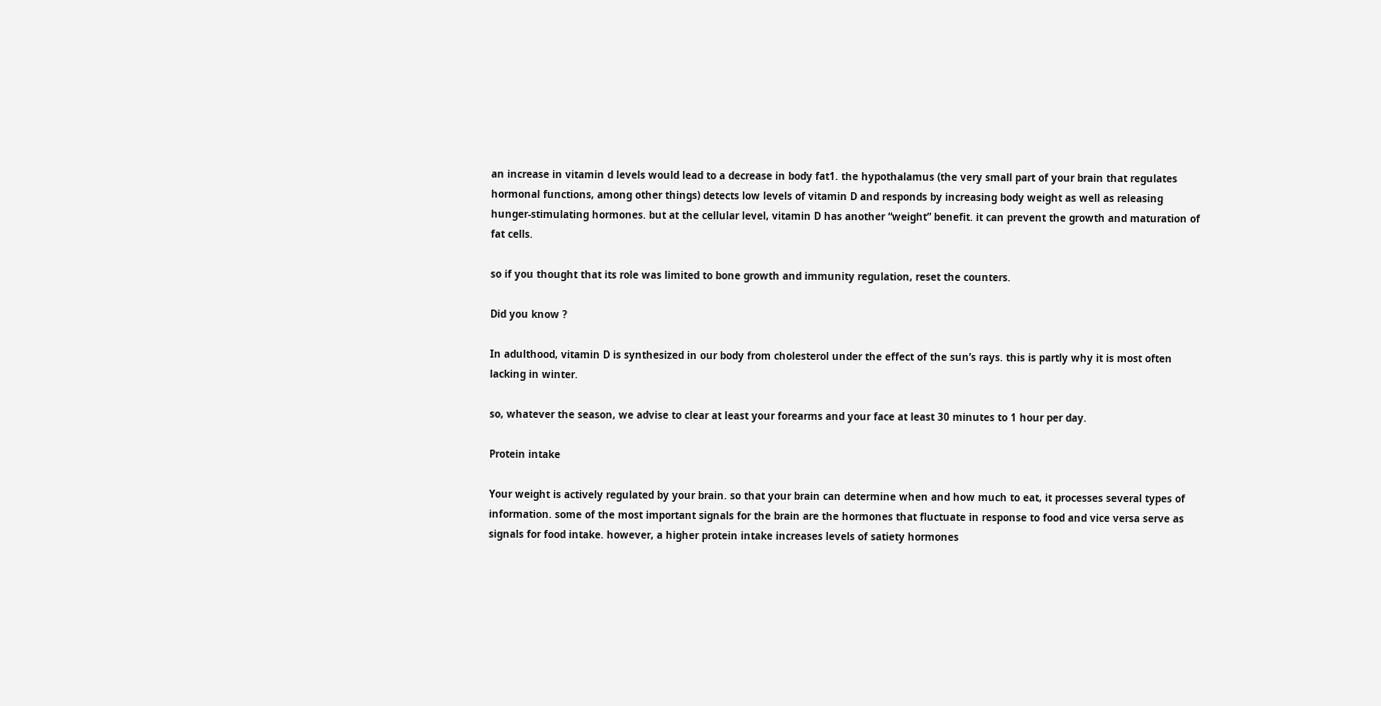an increase in vitamin d levels would lead to a decrease in body fat1. the hypothalamus (the very small part of your brain that regulates hormonal functions, among other things) detects low levels of vitamin D and responds by increasing body weight as well as releasing hunger-stimulating hormones. but at the cellular level, vitamin D has another “weight” benefit. it can prevent the growth and maturation of fat cells.

so if you thought that its role was limited to bone growth and immunity regulation, reset the counters.

Did you know ?

In adulthood, vitamin D is synthesized in our body from cholesterol under the effect of the sun’s rays. this is partly why it is most often lacking in winter.

so, whatever the season, we advise to clear at least your forearms and your face at least 30 minutes to 1 hour per day.

Protein intake

Your weight is actively regulated by your brain. so that your brain can determine when and how much to eat, it processes several types of information. some of the most important signals for the brain are the hormones that fluctuate in response to food and vice versa serve as signals for food intake. however, a higher protein intake increases levels of satiety hormones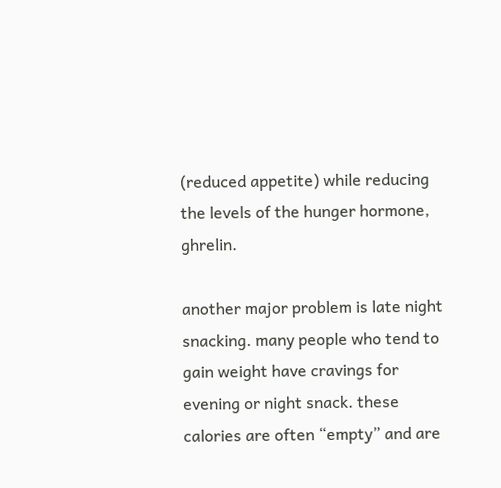(reduced appetite) while reducing the levels of the hunger hormone, ghrelin.

another major problem is late night snacking. many people who tend to gain weight have cravings for evening or night snack. these calories are often “empty” and are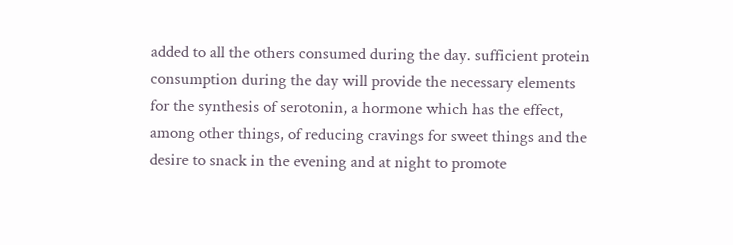added to all the others consumed during the day. sufficient protein consumption during the day will provide the necessary elements for the synthesis of serotonin, a hormone which has the effect, among other things, of reducing cravings for sweet things and the desire to snack in the evening and at night to promote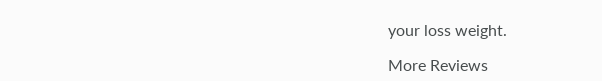your loss weight.

More Reviews